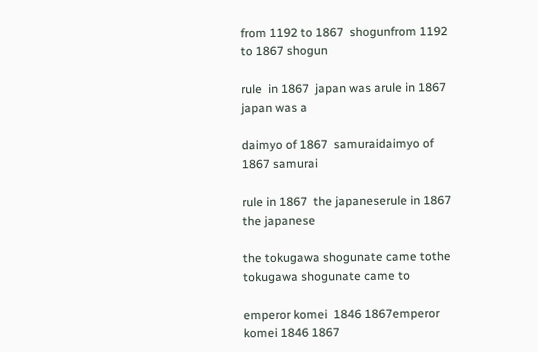from 1192 to 1867  shogunfrom 1192 to 1867 shogun

rule  in 1867  japan was arule in 1867 japan was a

daimyo of 1867  samuraidaimyo of 1867 samurai

rule in 1867  the japaneserule in 1867 the japanese

the tokugawa shogunate came tothe tokugawa shogunate came to

emperor komei  1846 1867emperor komei 1846 1867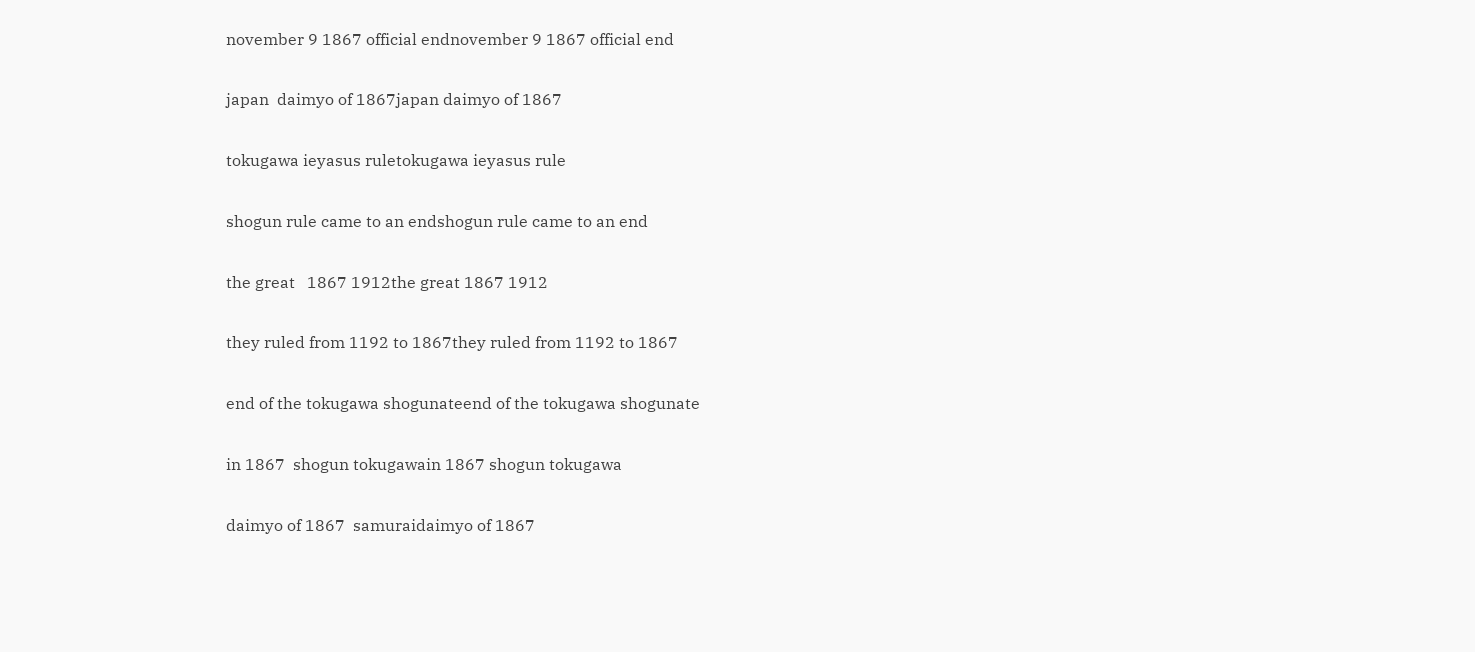november 9 1867 official endnovember 9 1867 official end

japan  daimyo of 1867japan daimyo of 1867

tokugawa ieyasus ruletokugawa ieyasus rule

shogun rule came to an endshogun rule came to an end

the great   1867 1912the great 1867 1912

they ruled from 1192 to 1867they ruled from 1192 to 1867

end of the tokugawa shogunateend of the tokugawa shogunate

in 1867  shogun tokugawain 1867 shogun tokugawa

daimyo of 1867  samuraidaimyo of 1867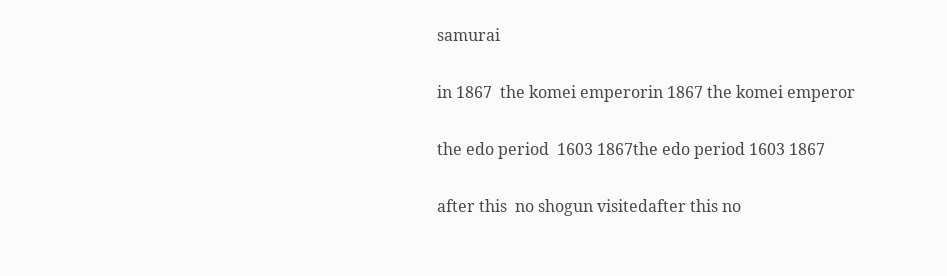samurai

in 1867  the komei emperorin 1867 the komei emperor

the edo period  1603 1867the edo period 1603 1867

after this  no shogun visitedafter this no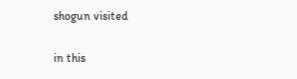shogun visited

in this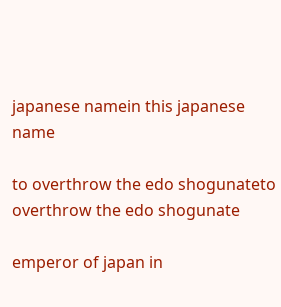japanese namein this japanese name

to overthrow the edo shogunateto overthrow the edo shogunate

emperor of japan in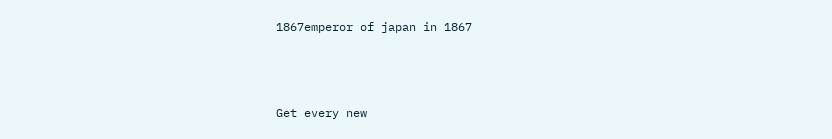1867emperor of japan in 1867



Get every new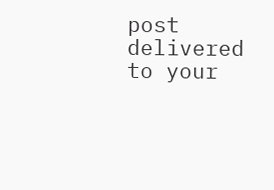post delivered to your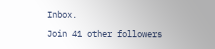Inbox.

Join 41 other followers